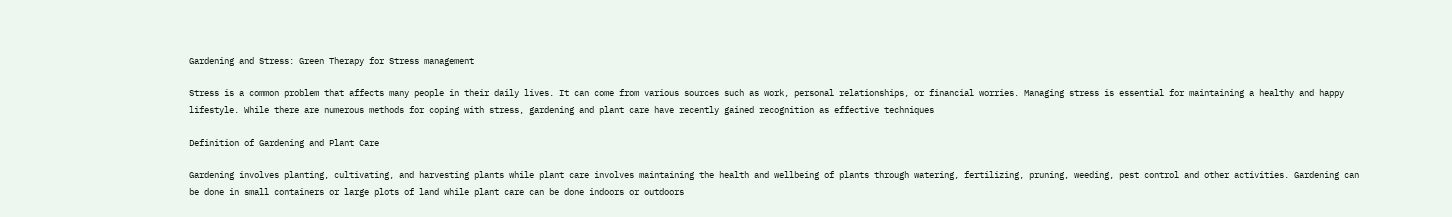Gardening and Stress: Green Therapy for Stress management

Stress is a common problem that affects many people in their daily lives. It can come from various sources such as work, personal relationships, or financial worries. Managing stress is essential for maintaining a healthy and happy lifestyle. While there are numerous methods for coping with stress, gardening and plant care have recently gained recognition as effective techniques

Definition of Gardening and Plant Care

Gardening involves planting, cultivating, and harvesting plants while plant care involves maintaining the health and wellbeing of plants through watering, fertilizing, pruning, weeding, pest control and other activities. Gardening can be done in small containers or large plots of land while plant care can be done indoors or outdoors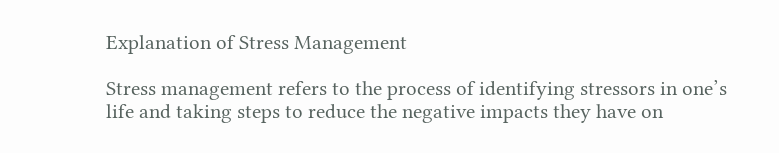Explanation of Stress Management

Stress management refers to the process of identifying stressors in one’s life and taking steps to reduce the negative impacts they have on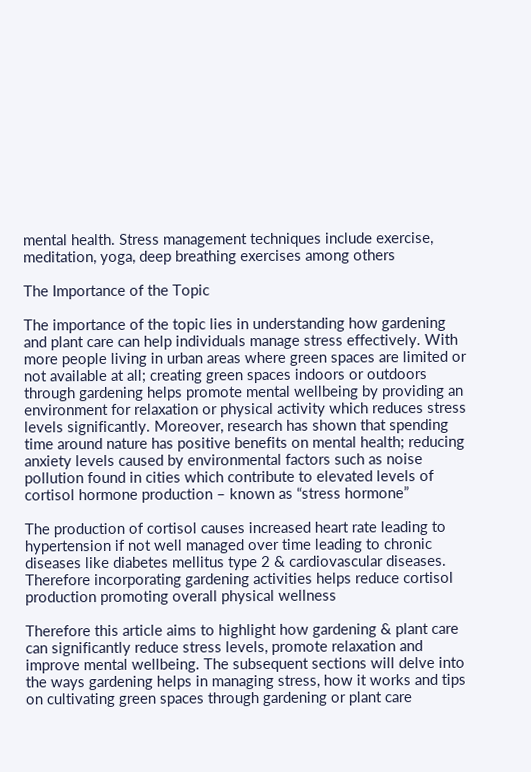mental health. Stress management techniques include exercise, meditation, yoga, deep breathing exercises among others

The Importance of the Topic

The importance of the topic lies in understanding how gardening and plant care can help individuals manage stress effectively. With more people living in urban areas where green spaces are limited or not available at all; creating green spaces indoors or outdoors through gardening helps promote mental wellbeing by providing an environment for relaxation or physical activity which reduces stress levels significantly. Moreover, research has shown that spending time around nature has positive benefits on mental health; reducing anxiety levels caused by environmental factors such as noise pollution found in cities which contribute to elevated levels of cortisol hormone production – known as “stress hormone”

The production of cortisol causes increased heart rate leading to hypertension if not well managed over time leading to chronic diseases like diabetes mellitus type 2 & cardiovascular diseases. Therefore incorporating gardening activities helps reduce cortisol production promoting overall physical wellness

Therefore this article aims to highlight how gardening & plant care can significantly reduce stress levels, promote relaxation and improve mental wellbeing. The subsequent sections will delve into the ways gardening helps in managing stress, how it works and tips on cultivating green spaces through gardening or plant care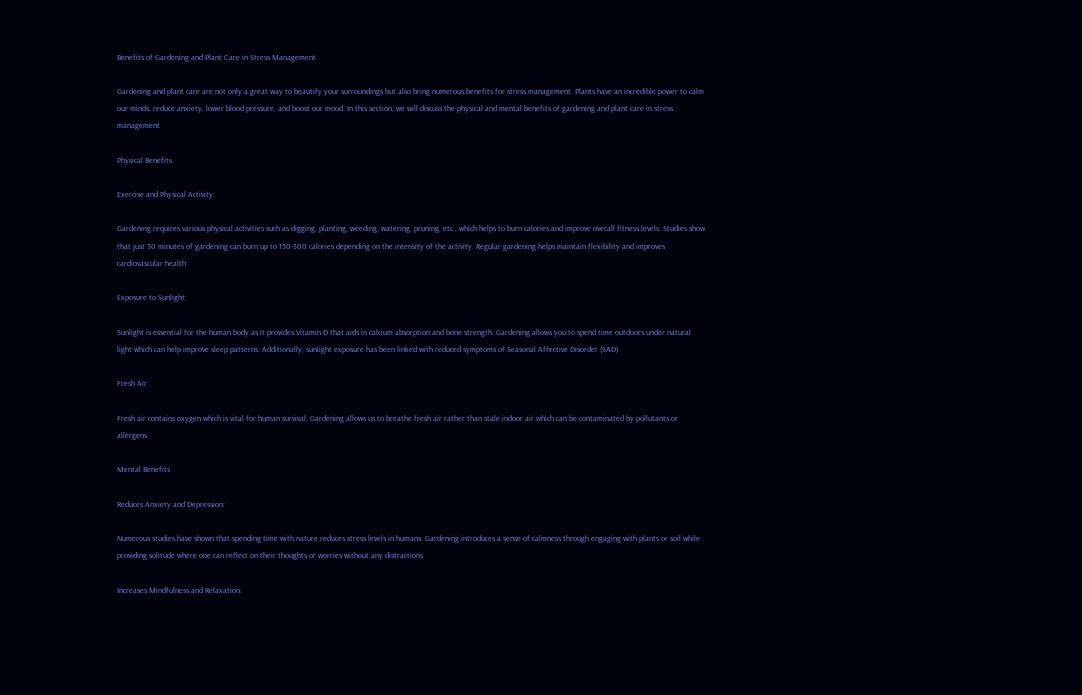Benefits of Gardening and Plant Care in Stress Management

Gardening and plant care are not only a great way to beautify your surroundings but also bring numerous benefits for stress management. Plants have an incredible power to calm our minds, reduce anxiety, lower blood pressure, and boost our mood. In this section, we will discuss the physical and mental benefits of gardening and plant care in stress management

Physical Benefits

Exercise and Physical Activity:

Gardening requires various physical activities such as digging, planting, weeding, watering, pruning, etc., which helps to burn calories and improve overall fitness levels. Studies show that just 30 minutes of gardening can burn up to 150-300 calories depending on the intensity of the activity. Regular gardening helps maintain flexibility and improves cardiovascular health

Exposure to Sunlight:

Sunlight is essential for the human body as it provides Vitamin D that aids in calcium absorption and bone strength. Gardening allows you to spend time outdoors under natural light which can help improve sleep patterns. Additionally, sunlight exposure has been linked with reduced symptoms of Seasonal Affective Disorder (SAD)

Fresh Air:

Fresh air contains oxygen which is vital for human survival. Gardening allows us to breathe fresh air rather than stale indoor air which can be contaminated by pollutants or allergens

Mental Benefits

Reduces Anxiety and Depression:

Numerous studies have shown that spending time with nature reduces stress levels in humans. Gardening introduces a sense of calmness through engaging with plants or soil while providing solitude where one can reflect on their thoughts or worries without any distractions

Increases Mindfulness and Relaxation: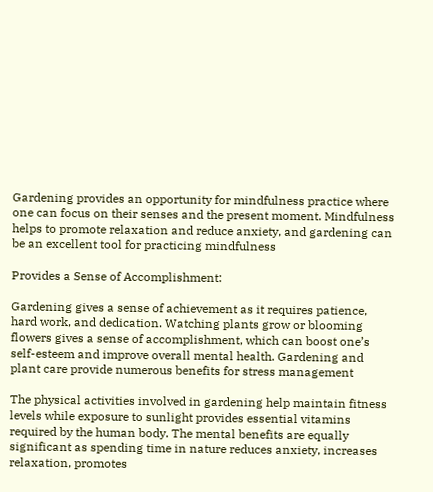Gardening provides an opportunity for mindfulness practice where one can focus on their senses and the present moment. Mindfulness helps to promote relaxation and reduce anxiety, and gardening can be an excellent tool for practicing mindfulness

Provides a Sense of Accomplishment:

Gardening gives a sense of achievement as it requires patience, hard work, and dedication. Watching plants grow or blooming flowers gives a sense of accomplishment, which can boost one’s self-esteem and improve overall mental health. Gardening and plant care provide numerous benefits for stress management

The physical activities involved in gardening help maintain fitness levels while exposure to sunlight provides essential vitamins required by the human body. The mental benefits are equally significant as spending time in nature reduces anxiety, increases relaxation, promotes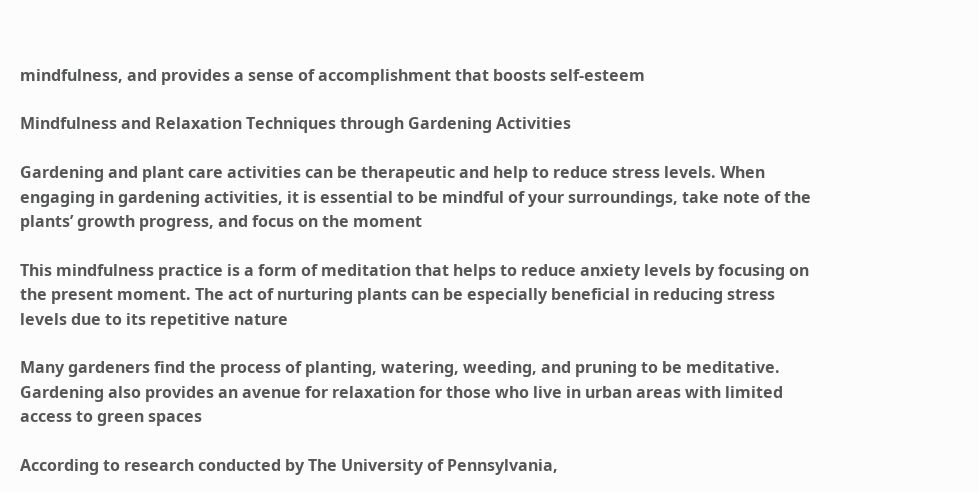mindfulness, and provides a sense of accomplishment that boosts self-esteem

Mindfulness and Relaxation Techniques through Gardening Activities

Gardening and plant care activities can be therapeutic and help to reduce stress levels. When engaging in gardening activities, it is essential to be mindful of your surroundings, take note of the plants’ growth progress, and focus on the moment

This mindfulness practice is a form of meditation that helps to reduce anxiety levels by focusing on the present moment. The act of nurturing plants can be especially beneficial in reducing stress levels due to its repetitive nature

Many gardeners find the process of planting, watering, weeding, and pruning to be meditative. Gardening also provides an avenue for relaxation for those who live in urban areas with limited access to green spaces

According to research conducted by The University of Pennsylvania,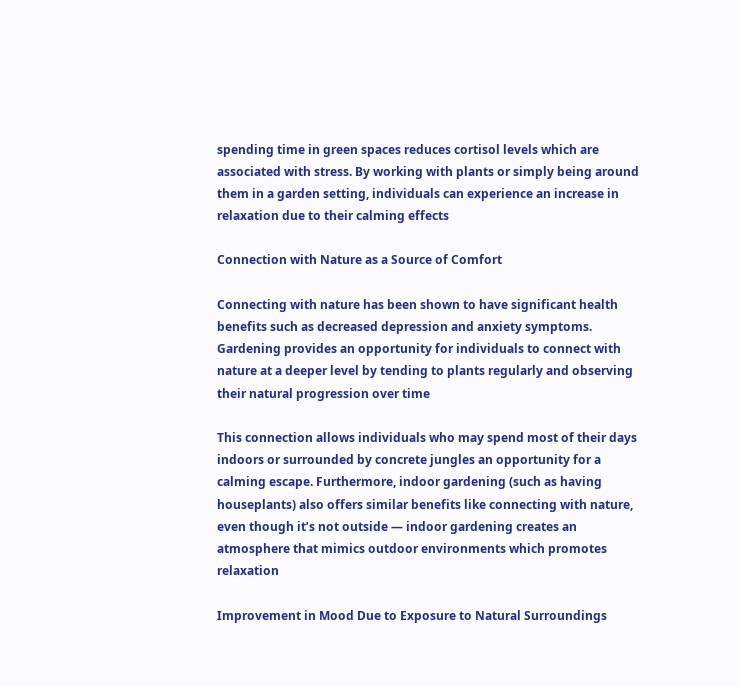spending time in green spaces reduces cortisol levels which are associated with stress. By working with plants or simply being around them in a garden setting, individuals can experience an increase in relaxation due to their calming effects

Connection with Nature as a Source of Comfort

Connecting with nature has been shown to have significant health benefits such as decreased depression and anxiety symptoms. Gardening provides an opportunity for individuals to connect with nature at a deeper level by tending to plants regularly and observing their natural progression over time

This connection allows individuals who may spend most of their days indoors or surrounded by concrete jungles an opportunity for a calming escape. Furthermore, indoor gardening (such as having houseplants) also offers similar benefits like connecting with nature, even though it’s not outside — indoor gardening creates an atmosphere that mimics outdoor environments which promotes relaxation

Improvement in Mood Due to Exposure to Natural Surroundings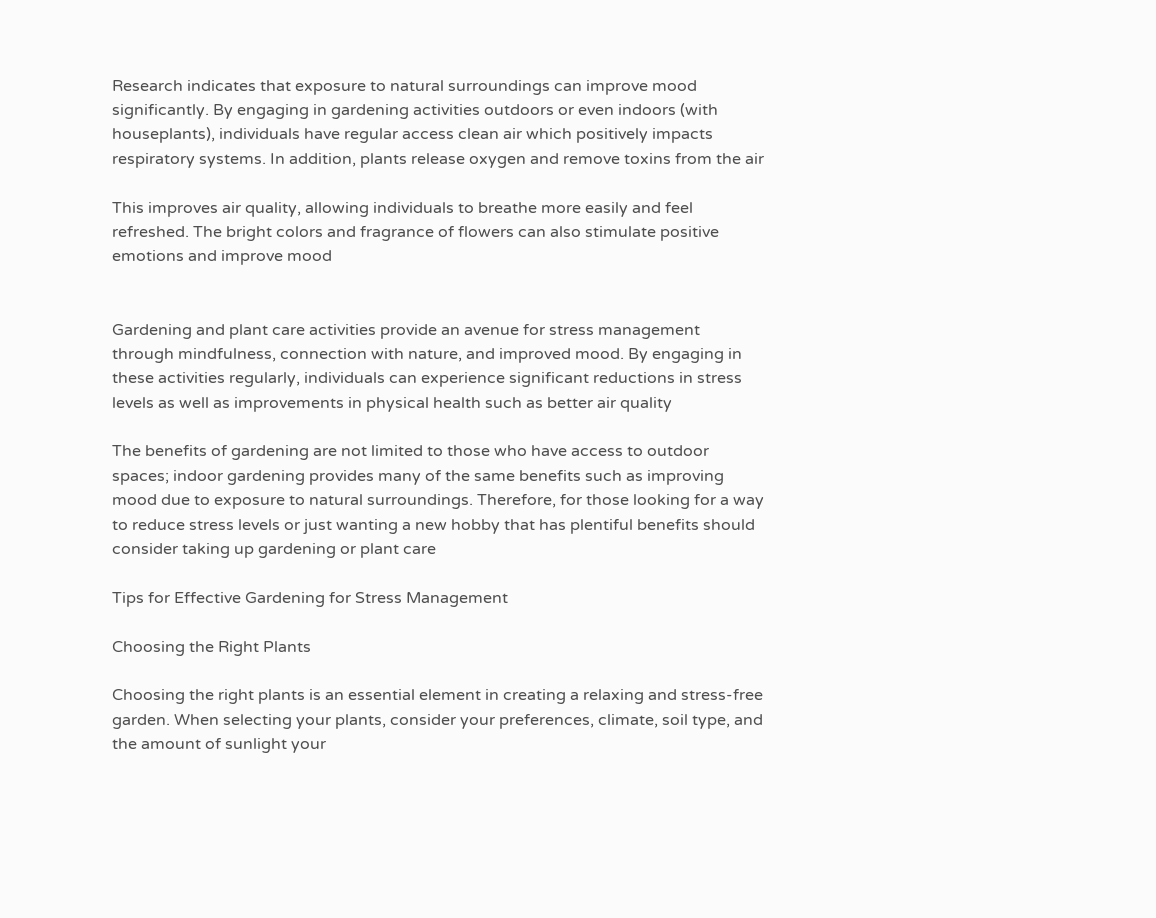Research indicates that exposure to natural surroundings can improve mood significantly. By engaging in gardening activities outdoors or even indoors (with houseplants), individuals have regular access clean air which positively impacts respiratory systems. In addition, plants release oxygen and remove toxins from the air

This improves air quality, allowing individuals to breathe more easily and feel refreshed. The bright colors and fragrance of flowers can also stimulate positive emotions and improve mood


Gardening and plant care activities provide an avenue for stress management through mindfulness, connection with nature, and improved mood. By engaging in these activities regularly, individuals can experience significant reductions in stress levels as well as improvements in physical health such as better air quality

The benefits of gardening are not limited to those who have access to outdoor spaces; indoor gardening provides many of the same benefits such as improving mood due to exposure to natural surroundings. Therefore, for those looking for a way to reduce stress levels or just wanting a new hobby that has plentiful benefits should consider taking up gardening or plant care

Tips for Effective Gardening for Stress Management

Choosing the Right Plants

Choosing the right plants is an essential element in creating a relaxing and stress-free garden. When selecting your plants, consider your preferences, climate, soil type, and the amount of sunlight your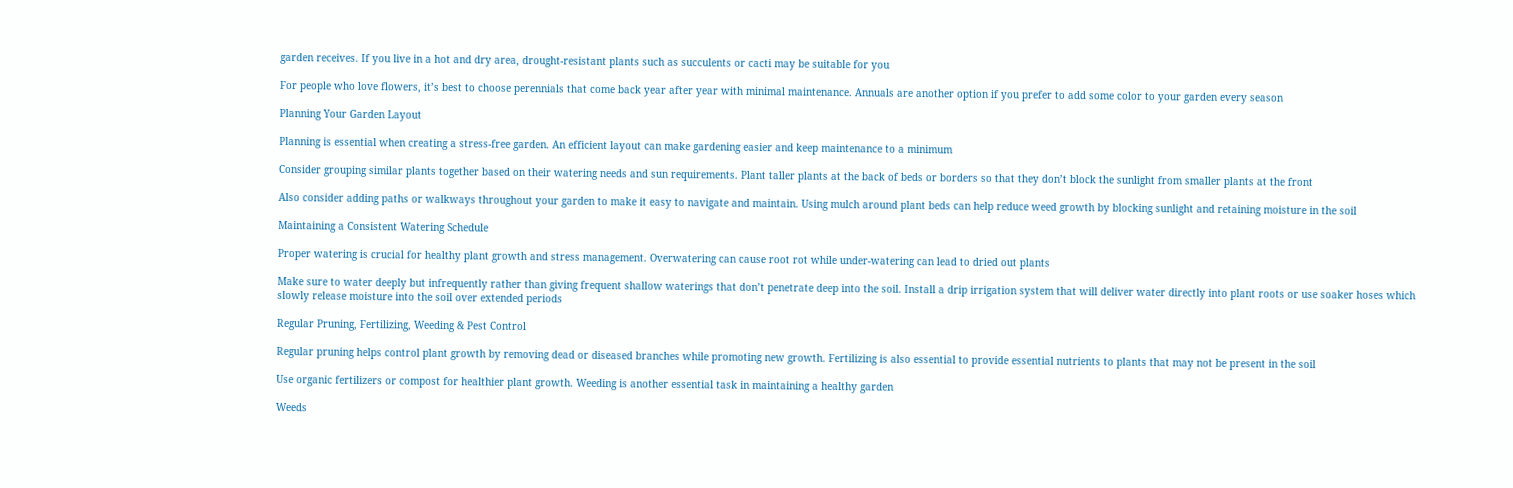garden receives. If you live in a hot and dry area, drought-resistant plants such as succulents or cacti may be suitable for you

For people who love flowers, it’s best to choose perennials that come back year after year with minimal maintenance. Annuals are another option if you prefer to add some color to your garden every season

Planning Your Garden Layout

Planning is essential when creating a stress-free garden. An efficient layout can make gardening easier and keep maintenance to a minimum

Consider grouping similar plants together based on their watering needs and sun requirements. Plant taller plants at the back of beds or borders so that they don’t block the sunlight from smaller plants at the front

Also consider adding paths or walkways throughout your garden to make it easy to navigate and maintain. Using mulch around plant beds can help reduce weed growth by blocking sunlight and retaining moisture in the soil

Maintaining a Consistent Watering Schedule

Proper watering is crucial for healthy plant growth and stress management. Overwatering can cause root rot while under-watering can lead to dried out plants

Make sure to water deeply but infrequently rather than giving frequent shallow waterings that don’t penetrate deep into the soil. Install a drip irrigation system that will deliver water directly into plant roots or use soaker hoses which slowly release moisture into the soil over extended periods

Regular Pruning, Fertilizing, Weeding & Pest Control

Regular pruning helps control plant growth by removing dead or diseased branches while promoting new growth. Fertilizing is also essential to provide essential nutrients to plants that may not be present in the soil

Use organic fertilizers or compost for healthier plant growth. Weeding is another essential task in maintaining a healthy garden

Weeds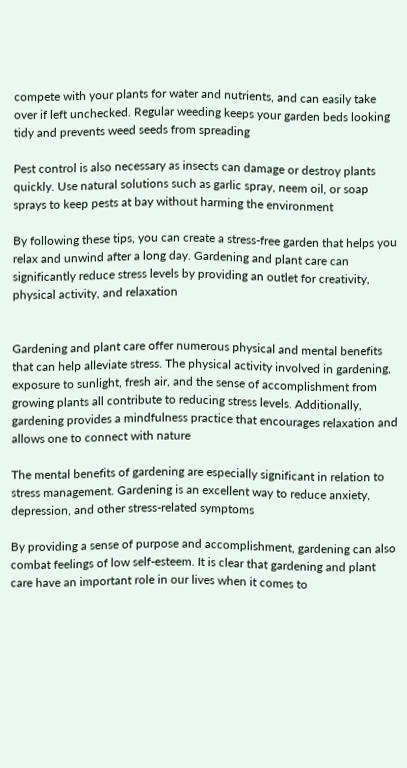compete with your plants for water and nutrients, and can easily take over if left unchecked. Regular weeding keeps your garden beds looking tidy and prevents weed seeds from spreading

Pest control is also necessary as insects can damage or destroy plants quickly. Use natural solutions such as garlic spray, neem oil, or soap sprays to keep pests at bay without harming the environment

By following these tips, you can create a stress-free garden that helps you relax and unwind after a long day. Gardening and plant care can significantly reduce stress levels by providing an outlet for creativity, physical activity, and relaxation


Gardening and plant care offer numerous physical and mental benefits that can help alleviate stress. The physical activity involved in gardening, exposure to sunlight, fresh air, and the sense of accomplishment from growing plants all contribute to reducing stress levels. Additionally, gardening provides a mindfulness practice that encourages relaxation and allows one to connect with nature

The mental benefits of gardening are especially significant in relation to stress management. Gardening is an excellent way to reduce anxiety, depression, and other stress-related symptoms

By providing a sense of purpose and accomplishment, gardening can also combat feelings of low self-esteem. It is clear that gardening and plant care have an important role in our lives when it comes to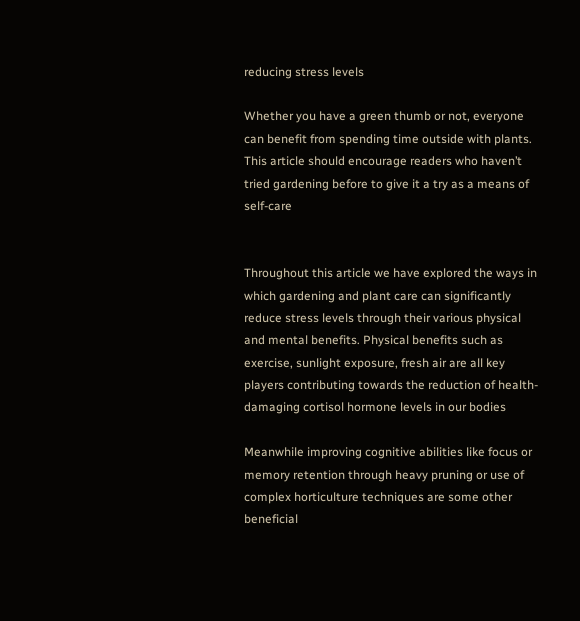reducing stress levels

Whether you have a green thumb or not, everyone can benefit from spending time outside with plants. This article should encourage readers who haven’t tried gardening before to give it a try as a means of self-care


Throughout this article we have explored the ways in which gardening and plant care can significantly reduce stress levels through their various physical and mental benefits. Physical benefits such as exercise, sunlight exposure, fresh air are all key players contributing towards the reduction of health-damaging cortisol hormone levels in our bodies

Meanwhile improving cognitive abilities like focus or memory retention through heavy pruning or use of complex horticulture techniques are some other beneficial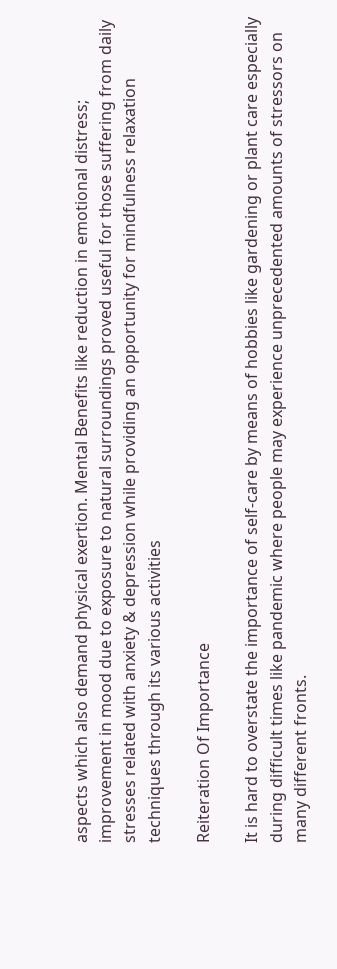aspects which also demand physical exertion. Mental Benefits like reduction in emotional distress; improvement in mood due to exposure to natural surroundings proved useful for those suffering from daily stresses related with anxiety & depression while providing an opportunity for mindfulness relaxation techniques through its various activities

Reiteration Of Importance

It is hard to overstate the importance of self-care by means of hobbies like gardening or plant care especially during difficult times like pandemic where people may experience unprecedented amounts of stressors on many different fronts.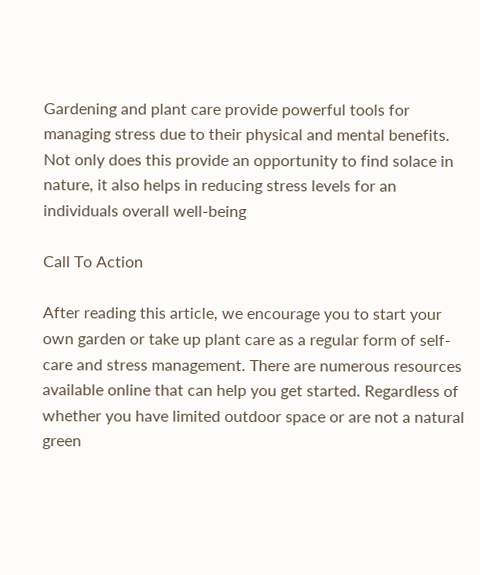Gardening and plant care provide powerful tools for managing stress due to their physical and mental benefits. Not only does this provide an opportunity to find solace in nature, it also helps in reducing stress levels for an individuals overall well-being

Call To Action

After reading this article, we encourage you to start your own garden or take up plant care as a regular form of self-care and stress management. There are numerous resources available online that can help you get started. Regardless of whether you have limited outdoor space or are not a natural green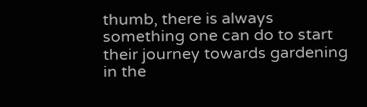thumb, there is always something one can do to start their journey towards gardening in the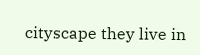cityscape they live in